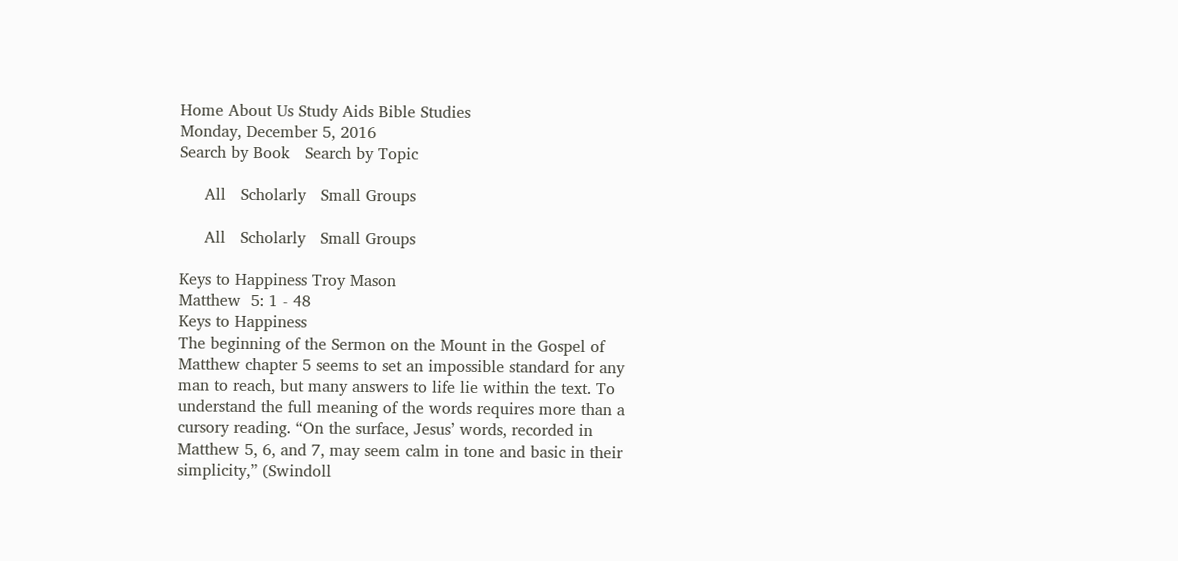Home About Us Study Aids Bible Studies
Monday, December 5, 2016
Search by Book   Search by Topic

     All   Scholarly   Small Groups

     All   Scholarly   Small Groups

Keys to Happiness Troy Mason
Matthew  5: 1 - 48
Keys to Happiness
The beginning of the Sermon on the Mount in the Gospel of Matthew chapter 5 seems to set an impossible standard for any man to reach, but many answers to life lie within the text. To understand the full meaning of the words requires more than a cursory reading. “On the surface, Jesus’ words, recorded in Matthew 5, 6, and 7, may seem calm in tone and basic in their simplicity,” (Swindoll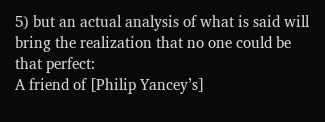5) but an actual analysis of what is said will bring the realization that no one could be that perfect:
A friend of [Philip Yancey’s]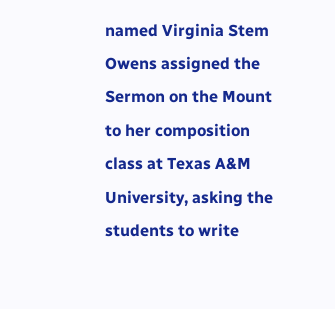named Virginia Stem Owens assigned the Sermon on the Mount to her composition class at Texas A&M University, asking the students to write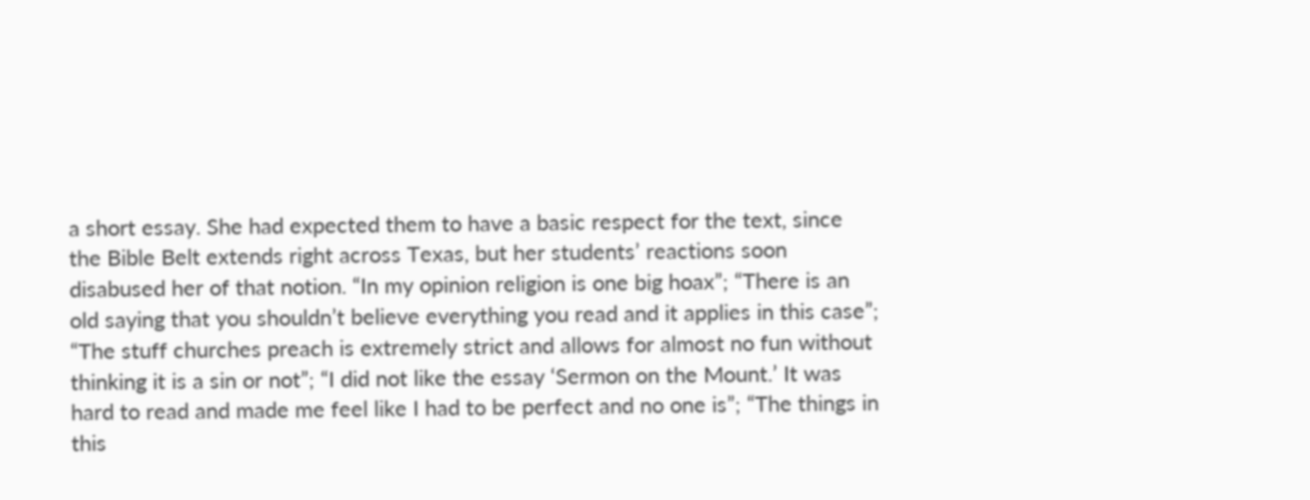a short essay. She had expected them to have a basic respect for the text, since the Bible Belt extends right across Texas, but her students’ reactions soon disabused her of that notion. “In my opinion religion is one big hoax”; “There is an old saying that you shouldn’t believe everything you read and it applies in this case”; “The stuff churches preach is extremely strict and allows for almost no fun without thinking it is a sin or not”; “I did not like the essay ‘Sermon on the Mount.’ It was hard to read and made me feel like I had to be perfect and no one is”; “The things in this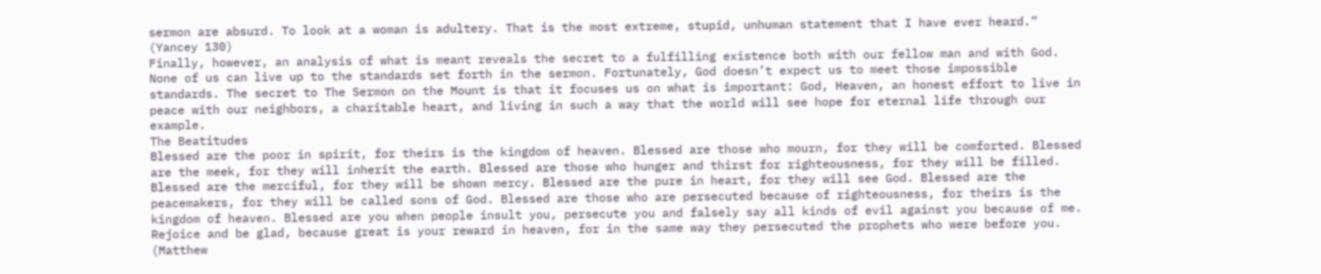sermon are absurd. To look at a woman is adultery. That is the most extreme, stupid, unhuman statement that I have ever heard.” (Yancey 130)
Finally, however, an analysis of what is meant reveals the secret to a fulfilling existence both with our fellow man and with God. None of us can live up to the standards set forth in the sermon. Fortunately, God doesn’t expect us to meet those impossible standards. The secret to The Sermon on the Mount is that it focuses us on what is important: God, Heaven, an honest effort to live in peace with our neighbors, a charitable heart, and living in such a way that the world will see hope for eternal life through our example.
The Beatitudes
Blessed are the poor in spirit, for theirs is the kingdom of heaven. Blessed are those who mourn, for they will be comforted. Blessed are the meek, for they will inherit the earth. Blessed are those who hunger and thirst for righteousness, for they will be filled. Blessed are the merciful, for they will be shown mercy. Blessed are the pure in heart, for they will see God. Blessed are the peacemakers, for they will be called sons of God. Blessed are those who are persecuted because of righteousness, for theirs is the kingdom of heaven. Blessed are you when people insult you, persecute you and falsely say all kinds of evil against you because of me. Rejoice and be glad, because great is your reward in heaven, for in the same way they persecuted the prophets who were before you. (Matthew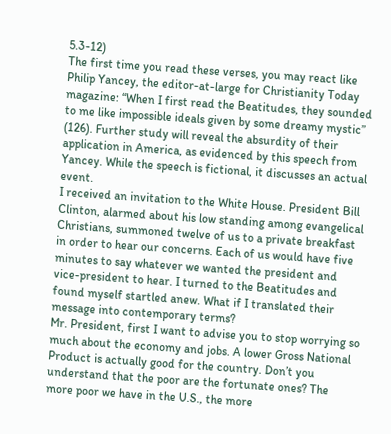5.3-12)
The first time you read these verses, you may react like Philip Yancey, the editor-at-large for Christianity Today magazine: “When I first read the Beatitudes, they sounded to me like impossible ideals given by some dreamy mystic” (126). Further study will reveal the absurdity of their application in America, as evidenced by this speech from Yancey. While the speech is fictional, it discusses an actual event.
I received an invitation to the White House. President Bill Clinton, alarmed about his low standing among evangelical Christians, summoned twelve of us to a private breakfast in order to hear our concerns. Each of us would have five minutes to say whatever we wanted the president and vice-president to hear. I turned to the Beatitudes and found myself startled anew. What if I translated their message into contemporary terms?
Mr. President, first I want to advise you to stop worrying so much about the economy and jobs. A lower Gross National Product is actually good for the country. Don’t you understand that the poor are the fortunate ones? The more poor we have in the U.S., the more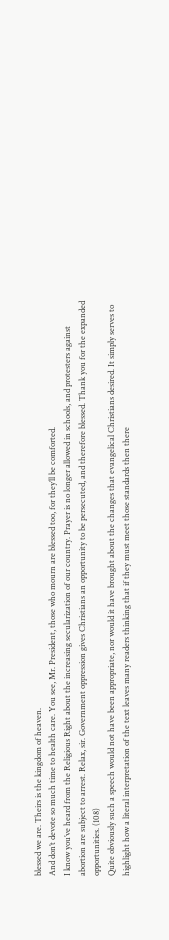blessed we are. Theirs is the kingdom of heaven.
And don’t devote so much time to health care. You see, Mr. President, those who mourn are blessed too, for they’ll be comforted.
I know you’ve heard from the Religious Right about the increasing secularization of our country. Prayer is no longer allowed in schools, and protesters against abortion are subject to arrest. Relax, sir. Government oppression gives Christians an opportunity to be persecuted, and therefore blessed. Thank you for the expanded opportunities. (108)
Quite obviously such a speech would not have been appropriate, nor would it have brought about the changes that evangelical Christians desired. It simply serves to highlight how a literal interpretation of the text leaves many readers thinking that if they must meet those standards then there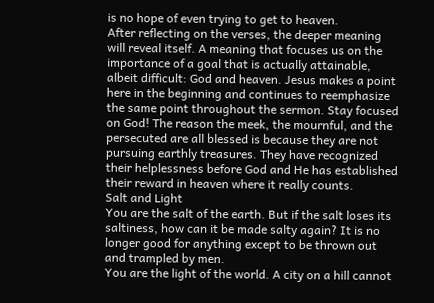is no hope of even trying to get to heaven.
After reflecting on the verses, the deeper meaning will reveal itself. A meaning that focuses us on the importance of a goal that is actually attainable, albeit difficult: God and heaven. Jesus makes a point here in the beginning and continues to reemphasize the same point throughout the sermon. Stay focused on God! The reason the meek, the mournful, and the persecuted are all blessed is because they are not pursuing earthly treasures. They have recognized their helplessness before God and He has established their reward in heaven where it really counts.
Salt and Light
You are the salt of the earth. But if the salt loses its saltiness, how can it be made salty again? It is no longer good for anything except to be thrown out and trampled by men.
You are the light of the world. A city on a hill cannot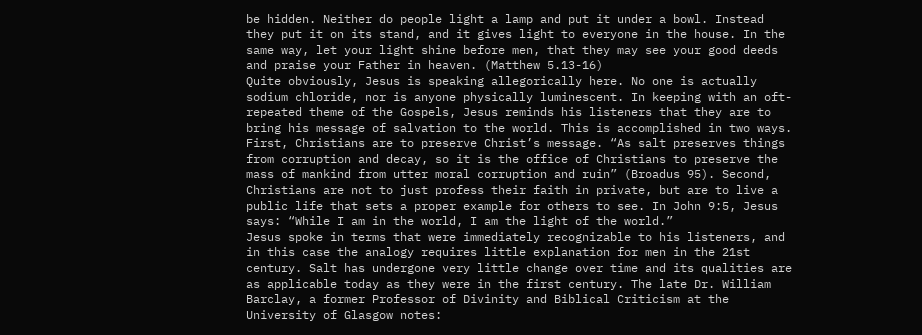be hidden. Neither do people light a lamp and put it under a bowl. Instead they put it on its stand, and it gives light to everyone in the house. In the same way, let your light shine before men, that they may see your good deeds and praise your Father in heaven. (Matthew 5.13-16)
Quite obviously, Jesus is speaking allegorically here. No one is actually sodium chloride, nor is anyone physically luminescent. In keeping with an oft-repeated theme of the Gospels, Jesus reminds his listeners that they are to bring his message of salvation to the world. This is accomplished in two ways. First, Christians are to preserve Christ’s message. “As salt preserves things from corruption and decay, so it is the office of Christians to preserve the mass of mankind from utter moral corruption and ruin” (Broadus 95). Second, Christians are not to just profess their faith in private, but are to live a public life that sets a proper example for others to see. In John 9:5, Jesus says: “While I am in the world, I am the light of the world.”
Jesus spoke in terms that were immediately recognizable to his listeners, and in this case the analogy requires little explanation for men in the 21st century. Salt has undergone very little change over time and its qualities are as applicable today as they were in the first century. The late Dr. William Barclay, a former Professor of Divinity and Biblical Criticism at the University of Glasgow notes: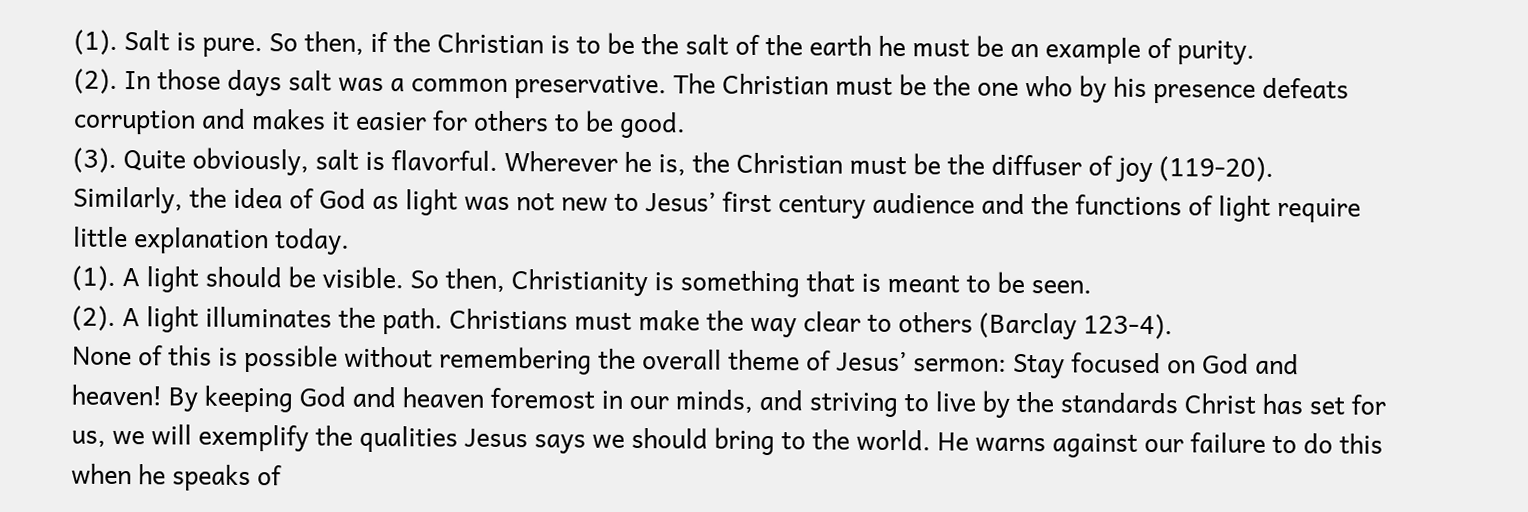(1). Salt is pure. So then, if the Christian is to be the salt of the earth he must be an example of purity.
(2). In those days salt was a common preservative. The Christian must be the one who by his presence defeats corruption and makes it easier for others to be good.
(3). Quite obviously, salt is flavorful. Wherever he is, the Christian must be the diffuser of joy (119-20).
Similarly, the idea of God as light was not new to Jesus’ first century audience and the functions of light require little explanation today.
(1). A light should be visible. So then, Christianity is something that is meant to be seen.
(2). A light illuminates the path. Christians must make the way clear to others (Barclay 123-4).
None of this is possible without remembering the overall theme of Jesus’ sermon: Stay focused on God and heaven! By keeping God and heaven foremost in our minds, and striving to live by the standards Christ has set for us, we will exemplify the qualities Jesus says we should bring to the world. He warns against our failure to do this when he speaks of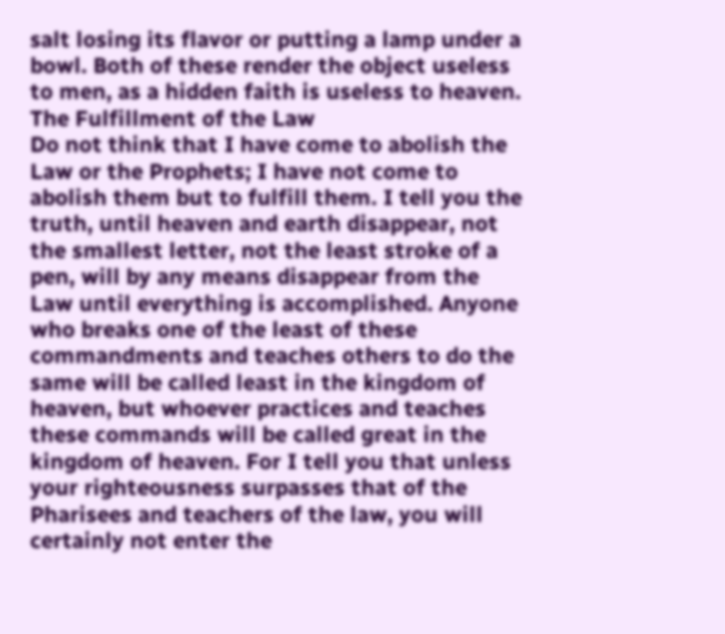salt losing its flavor or putting a lamp under a bowl. Both of these render the object useless to men, as a hidden faith is useless to heaven.
The Fulfillment of the Law
Do not think that I have come to abolish the Law or the Prophets; I have not come to abolish them but to fulfill them. I tell you the truth, until heaven and earth disappear, not the smallest letter, not the least stroke of a pen, will by any means disappear from the Law until everything is accomplished. Anyone who breaks one of the least of these commandments and teaches others to do the same will be called least in the kingdom of heaven, but whoever practices and teaches these commands will be called great in the kingdom of heaven. For I tell you that unless your righteousness surpasses that of the Pharisees and teachers of the law, you will certainly not enter the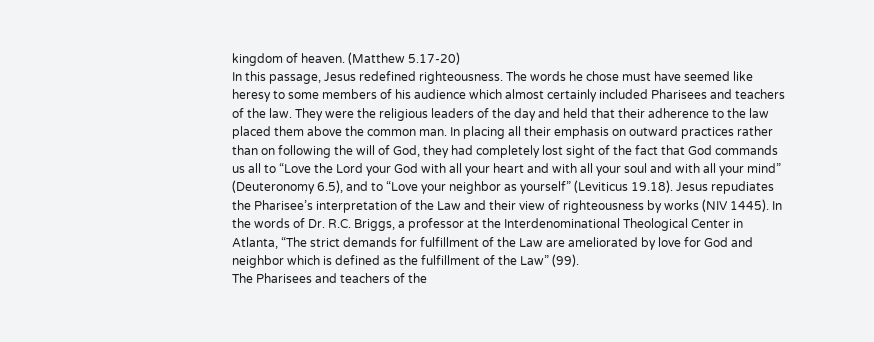kingdom of heaven. (Matthew 5.17-20)
In this passage, Jesus redefined righteousness. The words he chose must have seemed like heresy to some members of his audience which almost certainly included Pharisees and teachers of the law. They were the religious leaders of the day and held that their adherence to the law placed them above the common man. In placing all their emphasis on outward practices rather than on following the will of God, they had completely lost sight of the fact that God commands us all to “Love the Lord your God with all your heart and with all your soul and with all your mind” (Deuteronomy 6.5), and to “Love your neighbor as yourself” (Leviticus 19.18). Jesus repudiates the Pharisee’s interpretation of the Law and their view of righteousness by works (NIV 1445). In the words of Dr. R.C. Briggs, a professor at the Interdenominational Theological Center in Atlanta, “The strict demands for fulfillment of the Law are ameliorated by love for God and neighbor which is defined as the fulfillment of the Law” (99).
The Pharisees and teachers of the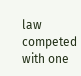law competed with one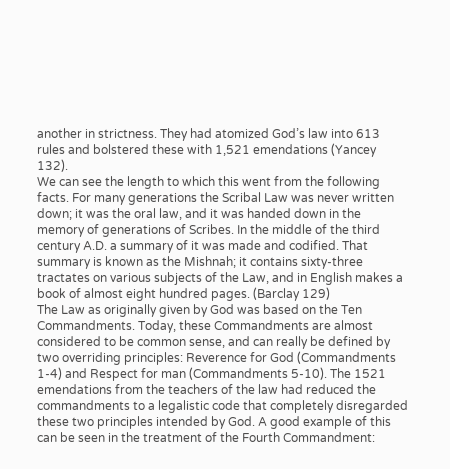another in strictness. They had atomized God’s law into 613 rules and bolstered these with 1,521 emendations (Yancey 132).
We can see the length to which this went from the following facts. For many generations the Scribal Law was never written down; it was the oral law, and it was handed down in the memory of generations of Scribes. In the middle of the third century A.D. a summary of it was made and codified. That summary is known as the Mishnah; it contains sixty-three tractates on various subjects of the Law, and in English makes a book of almost eight hundred pages. (Barclay 129)
The Law as originally given by God was based on the Ten Commandments. Today, these Commandments are almost considered to be common sense, and can really be defined by two overriding principles: Reverence for God (Commandments 1-4) and Respect for man (Commandments 5-10). The 1521 emendations from the teachers of the law had reduced the commandments to a legalistic code that completely disregarded these two principles intended by God. A good example of this can be seen in the treatment of the Fourth Commandment: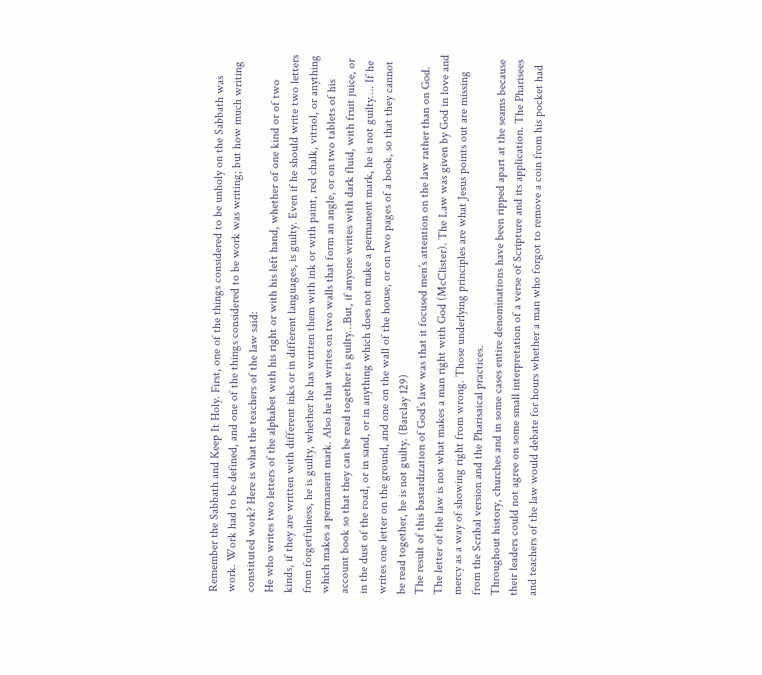Remember the Sabbath and Keep It Holy. First, one of the things considered to be unholy on the Sabbath was work. Work had to be defined, and one of the things considered to be work was writing; but how much writing constituted work? Here is what the teachers of the law said:
He who writes two letters of the alphabet with his right or with his left hand, whether of one kind or of two kinds, if they are written with different inks or in different languages, is guilty. Even if he should write two letters from forgetfulness, he is guilty, whether he has written them with ink or with paint, red chalk, vitriol, or anything which makes a permanent mark. Also he that writes on two walls that form an angle, or on two tablets of his account book so that they can be read together is guilty…But, if anyone writes with dark fluid, with fruit juice, or in the dust of the road, or in sand, or in anything which does not make a permanent mark, he is not guilty…. If he writes one letter on the ground, and one on the wall of the house, or on two pages of a book, so that they cannot be read together, he is not guilty. (Barclay 129)
The result of this bastardization of God’s law was that it focused men’s attention on the law rather than on God. The letter of the law is not what makes a man right with God (McClister). The Law was given by God in love and mercy as a way of showing right from wrong. Those underlying principles are what Jesus points out are missing from the Scribal version and the Pharisaical practices.
Throughout history, churches and in some cases entire denominations have been ripped apart at the seams because their leaders could not agree on some small interpretation of a verse of Scripture and its application. The Pharisees and teachers of the law would debate for hours whether a man who forgot to remove a coin from his pocket had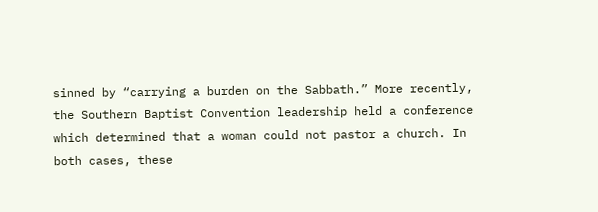sinned by “carrying a burden on the Sabbath.” More recently, the Southern Baptist Convention leadership held a conference which determined that a woman could not pastor a church. In both cases, these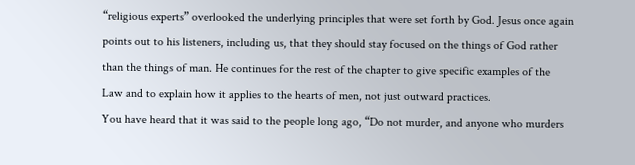“religious experts” overlooked the underlying principles that were set forth by God. Jesus once again points out to his listeners, including us, that they should stay focused on the things of God rather than the things of man. He continues for the rest of the chapter to give specific examples of the Law and to explain how it applies to the hearts of men, not just outward practices.
You have heard that it was said to the people long ago, “Do not murder, and anyone who murders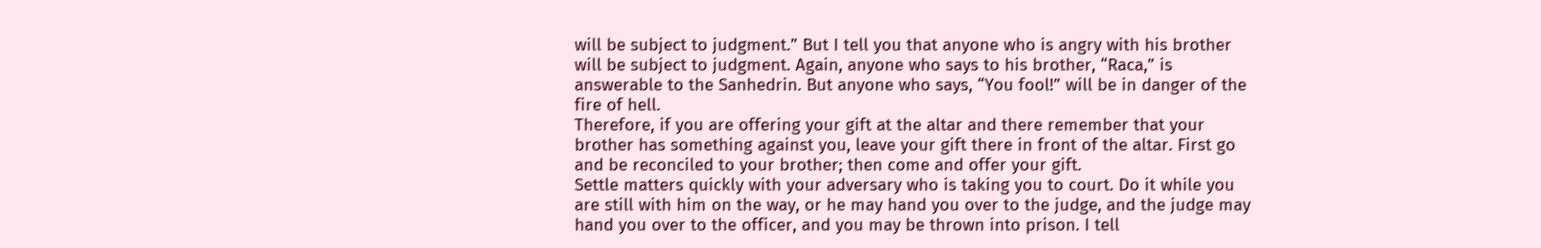will be subject to judgment.” But I tell you that anyone who is angry with his brother will be subject to judgment. Again, anyone who says to his brother, “Raca,” is answerable to the Sanhedrin. But anyone who says, “You fool!” will be in danger of the fire of hell.
Therefore, if you are offering your gift at the altar and there remember that your brother has something against you, leave your gift there in front of the altar. First go and be reconciled to your brother; then come and offer your gift.
Settle matters quickly with your adversary who is taking you to court. Do it while you are still with him on the way, or he may hand you over to the judge, and the judge may hand you over to the officer, and you may be thrown into prison. I tell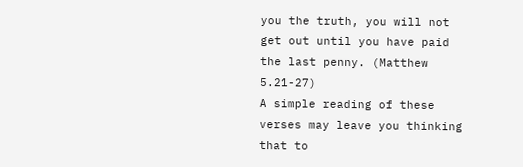you the truth, you will not get out until you have paid the last penny. (Matthew 5.21-27)
A simple reading of these verses may leave you thinking that to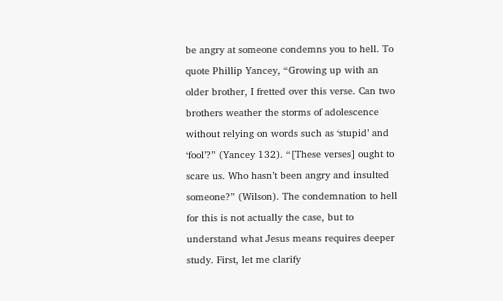be angry at someone condemns you to hell. To quote Phillip Yancey, “Growing up with an older brother, I fretted over this verse. Can two brothers weather the storms of adolescence without relying on words such as ‘stupid’ and ‘fool’?” (Yancey 132). “[These verses] ought to scare us. Who hasn’t been angry and insulted someone?” (Wilson). The condemnation to hell for this is not actually the case, but to understand what Jesus means requires deeper study. First, let me clarify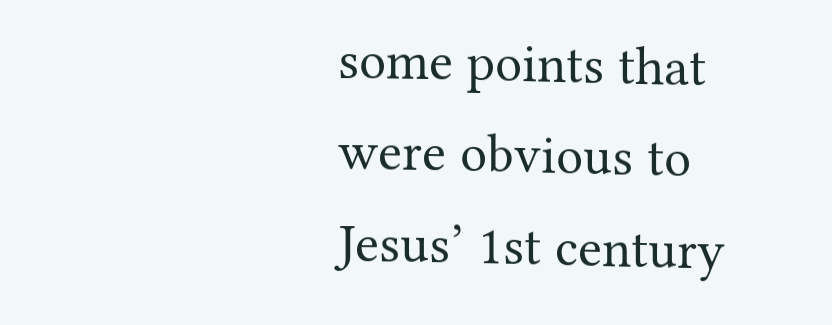some points that were obvious to Jesus’ 1st century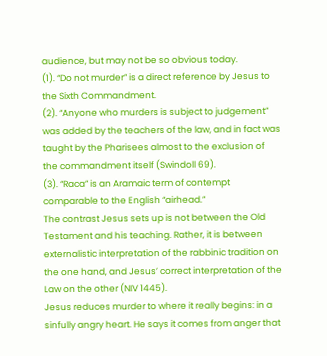audience, but may not be so obvious today.
(1). “Do not murder” is a direct reference by Jesus to the Sixth Commandment.
(2). “Anyone who murders is subject to judgement” was added by the teachers of the law, and in fact was taught by the Pharisees almost to the exclusion of the commandment itself (Swindoll 69).
(3). “Raca” is an Aramaic term of contempt comparable to the English “airhead.”
The contrast Jesus sets up is not between the Old Testament and his teaching. Rather, it is between externalistic interpretation of the rabbinic tradition on the one hand, and Jesus’ correct interpretation of the Law on the other (NIV 1445).
Jesus reduces murder to where it really begins: in a sinfully angry heart. He says it comes from anger that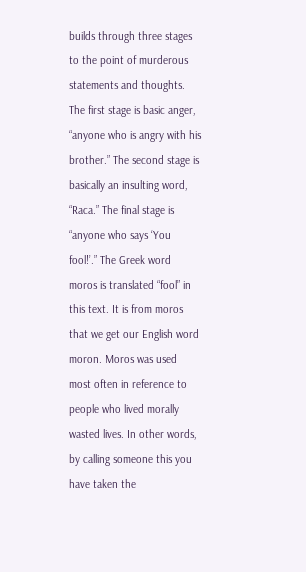builds through three stages to the point of murderous statements and thoughts. The first stage is basic anger, “anyone who is angry with his brother.” The second stage is basically an insulting word, “Raca.” The final stage is “anyone who says ‘You fool!’.” The Greek word moros is translated “fool” in this text. It is from moros that we get our English word moron. Moros was used most often in reference to people who lived morally wasted lives. In other words, by calling someone this you have taken the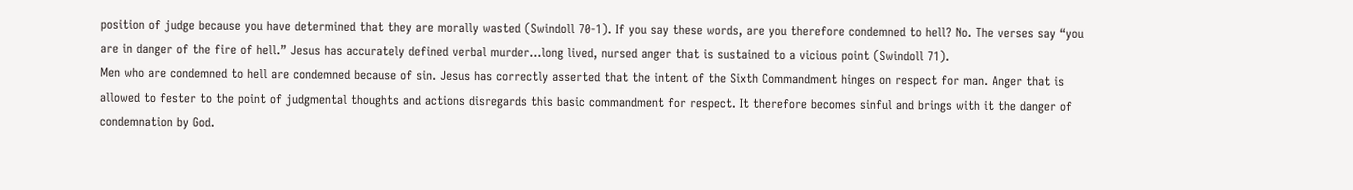position of judge because you have determined that they are morally wasted (Swindoll 70-1). If you say these words, are you therefore condemned to hell? No. The verses say “you are in danger of the fire of hell.” Jesus has accurately defined verbal murder…long lived, nursed anger that is sustained to a vicious point (Swindoll 71).
Men who are condemned to hell are condemned because of sin. Jesus has correctly asserted that the intent of the Sixth Commandment hinges on respect for man. Anger that is allowed to fester to the point of judgmental thoughts and actions disregards this basic commandment for respect. It therefore becomes sinful and brings with it the danger of condemnation by God.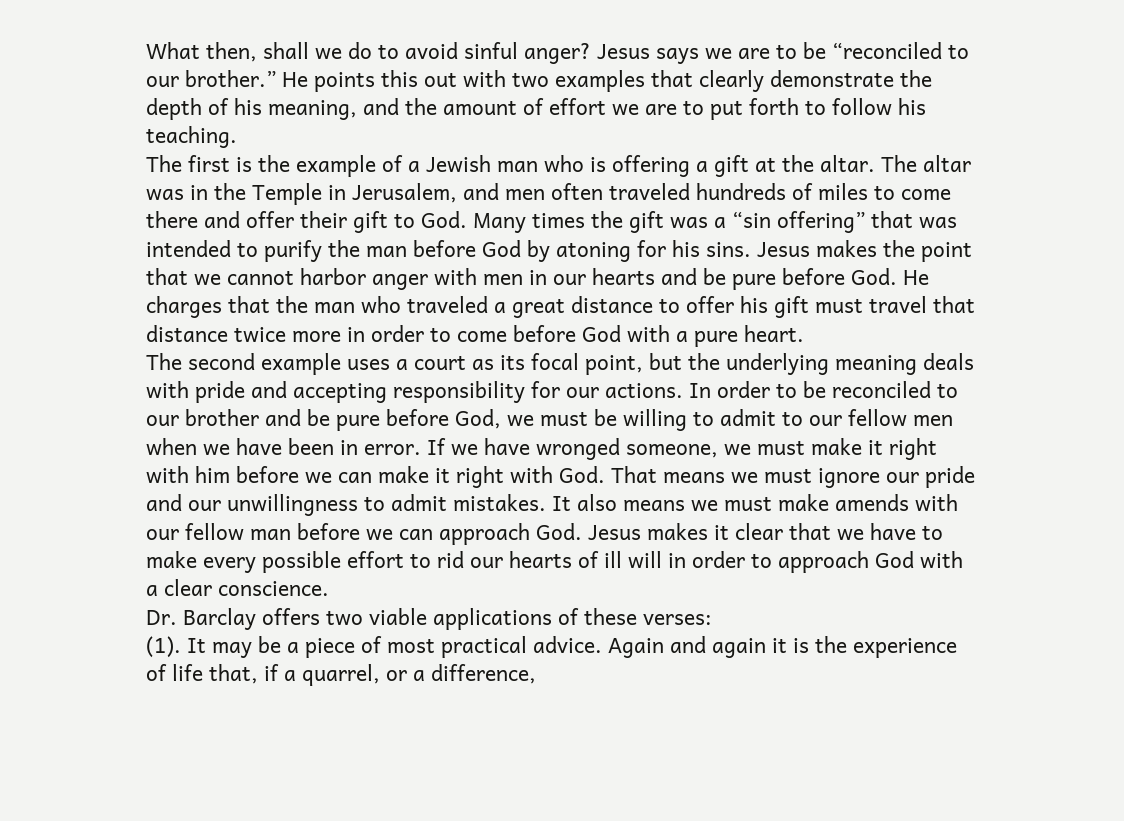What then, shall we do to avoid sinful anger? Jesus says we are to be “reconciled to our brother.” He points this out with two examples that clearly demonstrate the depth of his meaning, and the amount of effort we are to put forth to follow his teaching.
The first is the example of a Jewish man who is offering a gift at the altar. The altar was in the Temple in Jerusalem, and men often traveled hundreds of miles to come there and offer their gift to God. Many times the gift was a “sin offering” that was intended to purify the man before God by atoning for his sins. Jesus makes the point that we cannot harbor anger with men in our hearts and be pure before God. He charges that the man who traveled a great distance to offer his gift must travel that distance twice more in order to come before God with a pure heart.
The second example uses a court as its focal point, but the underlying meaning deals with pride and accepting responsibility for our actions. In order to be reconciled to our brother and be pure before God, we must be willing to admit to our fellow men when we have been in error. If we have wronged someone, we must make it right with him before we can make it right with God. That means we must ignore our pride and our unwillingness to admit mistakes. It also means we must make amends with our fellow man before we can approach God. Jesus makes it clear that we have to make every possible effort to rid our hearts of ill will in order to approach God with a clear conscience.
Dr. Barclay offers two viable applications of these verses:
(1). It may be a piece of most practical advice. Again and again it is the experience of life that, if a quarrel, or a difference,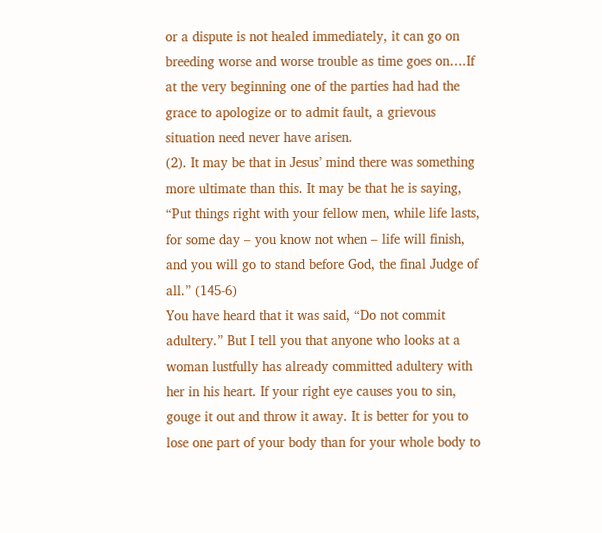or a dispute is not healed immediately, it can go on breeding worse and worse trouble as time goes on….If at the very beginning one of the parties had had the grace to apologize or to admit fault, a grievous situation need never have arisen.
(2). It may be that in Jesus’ mind there was something more ultimate than this. It may be that he is saying, “Put things right with your fellow men, while life lasts, for some day – you know not when – life will finish, and you will go to stand before God, the final Judge of all.” (145-6)
You have heard that it was said, “Do not commit adultery.” But I tell you that anyone who looks at a woman lustfully has already committed adultery with her in his heart. If your right eye causes you to sin, gouge it out and throw it away. It is better for you to lose one part of your body than for your whole body to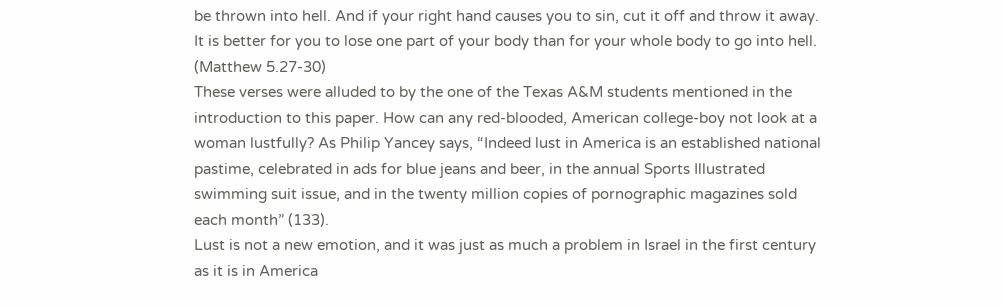be thrown into hell. And if your right hand causes you to sin, cut it off and throw it away. It is better for you to lose one part of your body than for your whole body to go into hell. (Matthew 5.27-30)
These verses were alluded to by the one of the Texas A&M students mentioned in the introduction to this paper. How can any red-blooded, American college-boy not look at a woman lustfully? As Philip Yancey says, “Indeed lust in America is an established national pastime, celebrated in ads for blue jeans and beer, in the annual Sports Illustrated swimming suit issue, and in the twenty million copies of pornographic magazines sold each month” (133).
Lust is not a new emotion, and it was just as much a problem in Israel in the first century as it is in America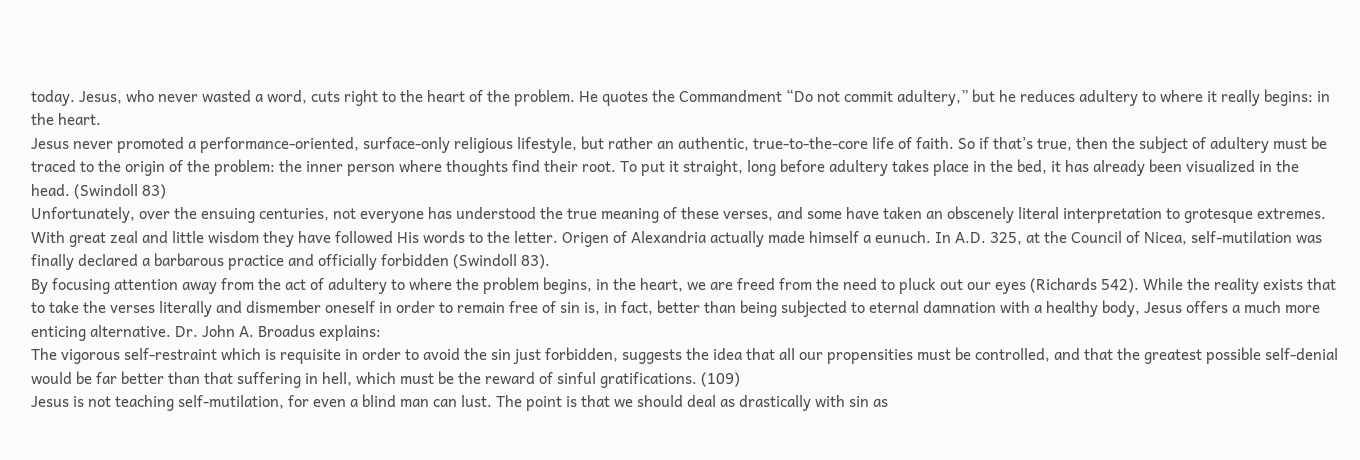today. Jesus, who never wasted a word, cuts right to the heart of the problem. He quotes the Commandment “Do not commit adultery,” but he reduces adultery to where it really begins: in the heart.
Jesus never promoted a performance-oriented, surface-only religious lifestyle, but rather an authentic, true-to-the-core life of faith. So if that’s true, then the subject of adultery must be traced to the origin of the problem: the inner person where thoughts find their root. To put it straight, long before adultery takes place in the bed, it has already been visualized in the head. (Swindoll 83)
Unfortunately, over the ensuing centuries, not everyone has understood the true meaning of these verses, and some have taken an obscenely literal interpretation to grotesque extremes. With great zeal and little wisdom they have followed His words to the letter. Origen of Alexandria actually made himself a eunuch. In A.D. 325, at the Council of Nicea, self-mutilation was finally declared a barbarous practice and officially forbidden (Swindoll 83).
By focusing attention away from the act of adultery to where the problem begins, in the heart, we are freed from the need to pluck out our eyes (Richards 542). While the reality exists that to take the verses literally and dismember oneself in order to remain free of sin is, in fact, better than being subjected to eternal damnation with a healthy body, Jesus offers a much more enticing alternative. Dr. John A. Broadus explains:
The vigorous self-restraint which is requisite in order to avoid the sin just forbidden, suggests the idea that all our propensities must be controlled, and that the greatest possible self-denial would be far better than that suffering in hell, which must be the reward of sinful gratifications. (109)
Jesus is not teaching self-mutilation, for even a blind man can lust. The point is that we should deal as drastically with sin as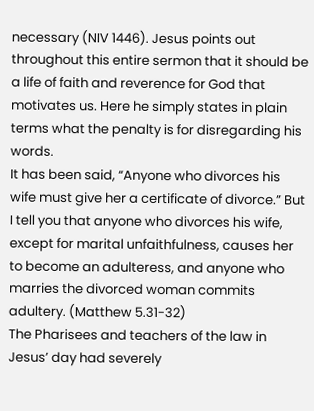necessary (NIV 1446). Jesus points out throughout this entire sermon that it should be a life of faith and reverence for God that motivates us. Here he simply states in plain terms what the penalty is for disregarding his words.
It has been said, “Anyone who divorces his wife must give her a certificate of divorce.” But I tell you that anyone who divorces his wife, except for marital unfaithfulness, causes her to become an adulteress, and anyone who marries the divorced woman commits adultery. (Matthew 5.31-32)
The Pharisees and teachers of the law in Jesus’ day had severely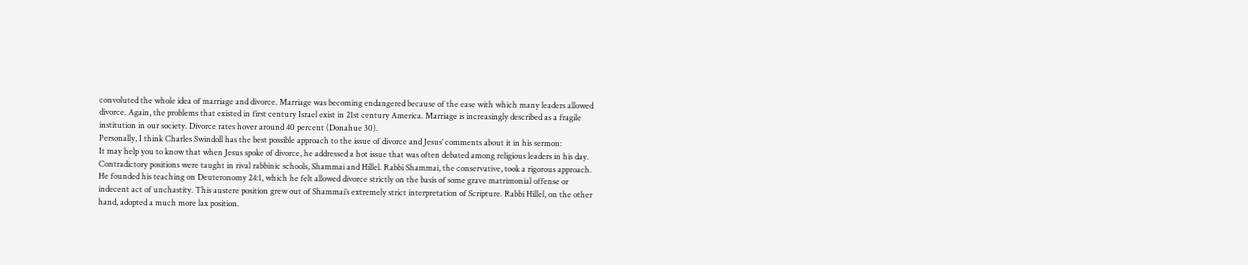convoluted the whole idea of marriage and divorce. Marriage was becoming endangered because of the ease with which many leaders allowed divorce. Again, the problems that existed in first century Israel exist in 21st century America. Marriage is increasingly described as a fragile institution in our society. Divorce rates hover around 40 percent (Donahue 30).
Personally, I think Charles Swindoll has the best possible approach to the issue of divorce and Jesus’ comments about it in his sermon:
It may help you to know that when Jesus spoke of divorce, he addressed a hot issue that was often debated among religious leaders in his day. Contradictory positions were taught in rival rabbinic schools, Shammai and Hillel. Rabbi Shammai, the conservative, took a rigorous approach. He founded his teaching on Deuteronomy 24:1, which he felt allowed divorce strictly on the basis of some grave matrimonial offense or indecent act of unchastity. This austere position grew out of Shammai’s extremely strict interpretation of Scripture. Rabbi Hillel, on the other hand, adopted a much more lax position.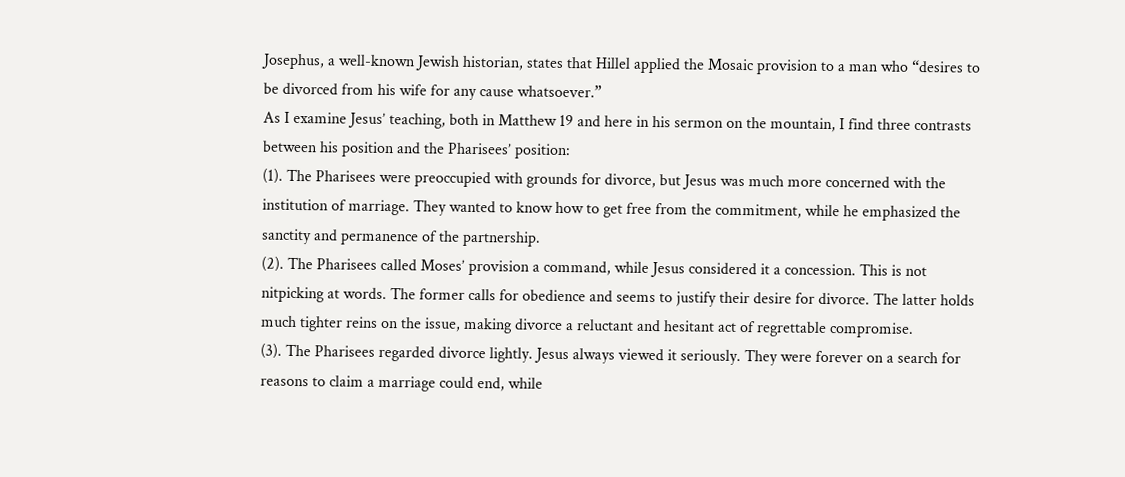Josephus, a well-known Jewish historian, states that Hillel applied the Mosaic provision to a man who “desires to be divorced from his wife for any cause whatsoever.”
As I examine Jesus’ teaching, both in Matthew 19 and here in his sermon on the mountain, I find three contrasts between his position and the Pharisees’ position:
(1). The Pharisees were preoccupied with grounds for divorce, but Jesus was much more concerned with the institution of marriage. They wanted to know how to get free from the commitment, while he emphasized the sanctity and permanence of the partnership.
(2). The Pharisees called Moses’ provision a command, while Jesus considered it a concession. This is not nitpicking at words. The former calls for obedience and seems to justify their desire for divorce. The latter holds much tighter reins on the issue, making divorce a reluctant and hesitant act of regrettable compromise.
(3). The Pharisees regarded divorce lightly. Jesus always viewed it seriously. They were forever on a search for reasons to claim a marriage could end, while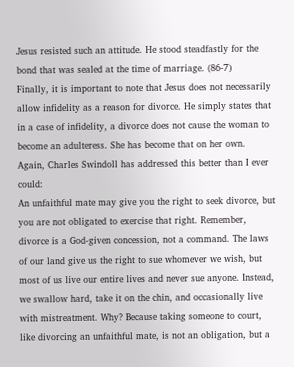Jesus resisted such an attitude. He stood steadfastly for the bond that was sealed at the time of marriage. (86-7)
Finally, it is important to note that Jesus does not necessarily allow infidelity as a reason for divorce. He simply states that in a case of infidelity, a divorce does not cause the woman to become an adulteress. She has become that on her own. Again, Charles Swindoll has addressed this better than I ever could:
An unfaithful mate may give you the right to seek divorce, but you are not obligated to exercise that right. Remember, divorce is a God-given concession, not a command. The laws of our land give us the right to sue whomever we wish, but most of us live our entire lives and never sue anyone. Instead, we swallow hard, take it on the chin, and occasionally live with mistreatment. Why? Because taking someone to court, like divorcing an unfaithful mate, is not an obligation, but a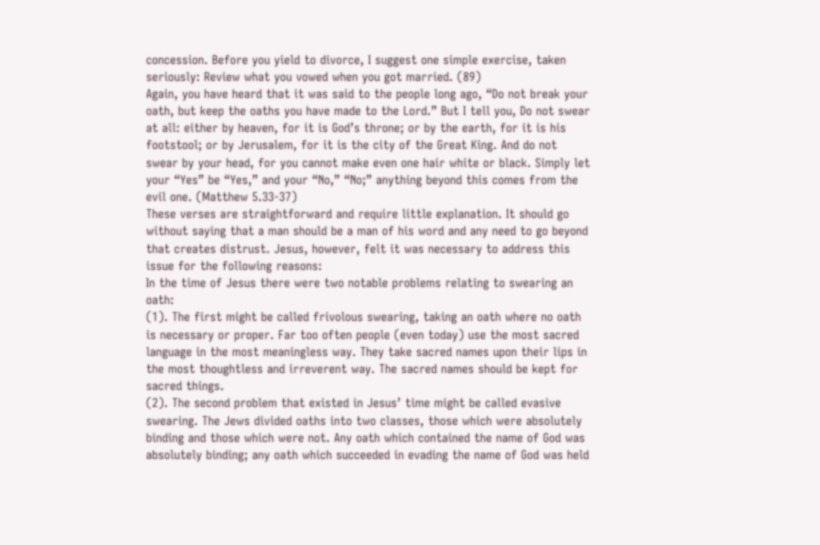concession. Before you yield to divorce, I suggest one simple exercise, taken seriously: Review what you vowed when you got married. (89)
Again, you have heard that it was said to the people long ago, “Do not break your oath, but keep the oaths you have made to the Lord.” But I tell you, Do not swear at all: either by heaven, for it is God’s throne; or by the earth, for it is his footstool; or by Jerusalem, for it is the city of the Great King. And do not swear by your head, for you cannot make even one hair white or black. Simply let your “Yes” be “Yes,” and your “No,” “No;” anything beyond this comes from the evil one. (Matthew 5.33-37)
These verses are straightforward and require little explanation. It should go without saying that a man should be a man of his word and any need to go beyond that creates distrust. Jesus, however, felt it was necessary to address this issue for the following reasons:
In the time of Jesus there were two notable problems relating to swearing an oath:
(1). The first might be called frivolous swearing, taking an oath where no oath is necessary or proper. Far too often people (even today) use the most sacred language in the most meaningless way. They take sacred names upon their lips in the most thoughtless and irreverent way. The sacred names should be kept for sacred things.
(2). The second problem that existed in Jesus’ time might be called evasive swearing. The Jews divided oaths into two classes, those which were absolutely binding and those which were not. Any oath which contained the name of God was absolutely binding; any oath which succeeded in evading the name of God was held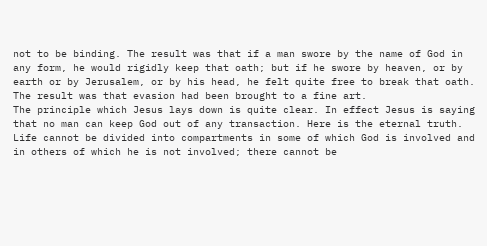not to be binding. The result was that if a man swore by the name of God in any form, he would rigidly keep that oath; but if he swore by heaven, or by earth or by Jerusalem, or by his head, he felt quite free to break that oath. The result was that evasion had been brought to a fine art.
The principle which Jesus lays down is quite clear. In effect Jesus is saying that no man can keep God out of any transaction. Here is the eternal truth. Life cannot be divided into compartments in some of which God is involved and in others of which he is not involved; there cannot be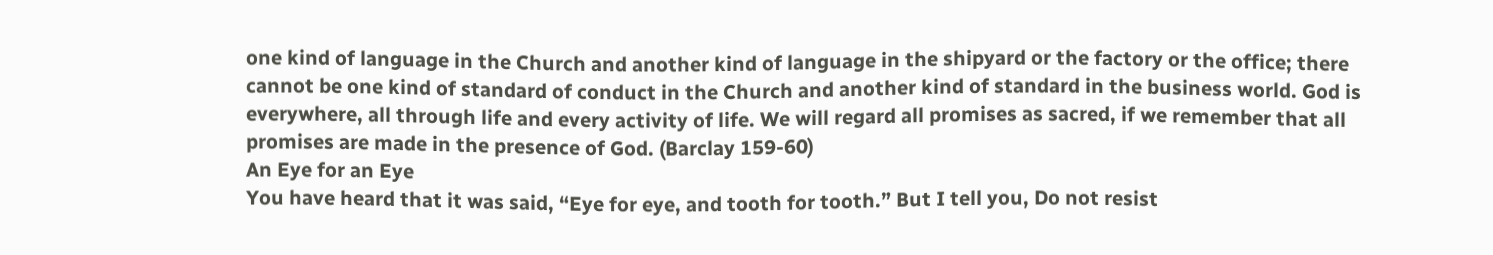one kind of language in the Church and another kind of language in the shipyard or the factory or the office; there cannot be one kind of standard of conduct in the Church and another kind of standard in the business world. God is everywhere, all through life and every activity of life. We will regard all promises as sacred, if we remember that all promises are made in the presence of God. (Barclay 159-60)
An Eye for an Eye
You have heard that it was said, “Eye for eye, and tooth for tooth.” But I tell you, Do not resist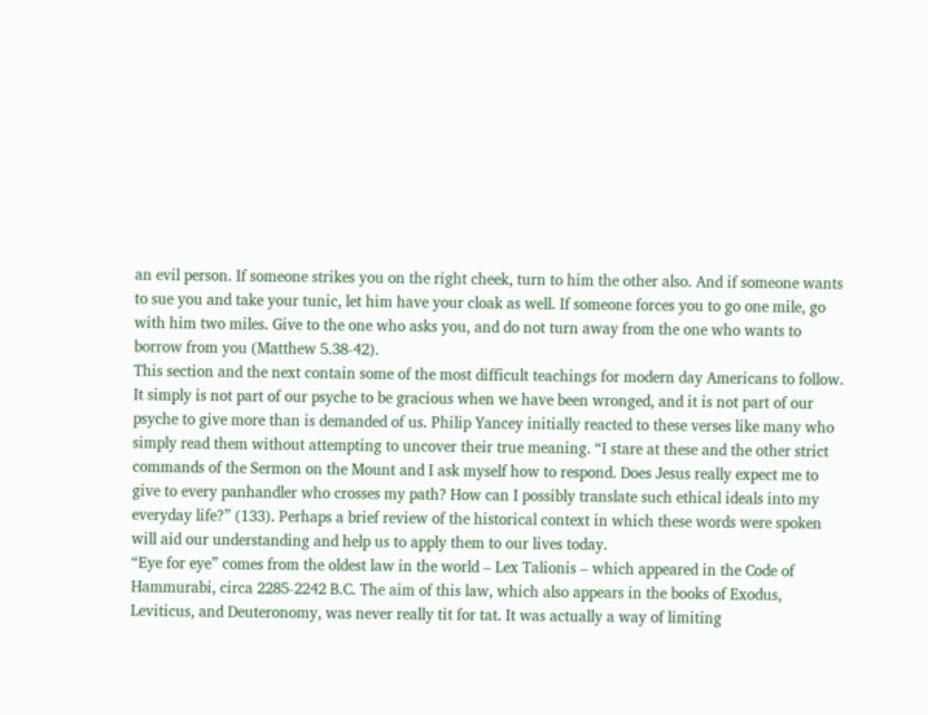an evil person. If someone strikes you on the right cheek, turn to him the other also. And if someone wants to sue you and take your tunic, let him have your cloak as well. If someone forces you to go one mile, go with him two miles. Give to the one who asks you, and do not turn away from the one who wants to borrow from you (Matthew 5.38-42).
This section and the next contain some of the most difficult teachings for modern day Americans to follow. It simply is not part of our psyche to be gracious when we have been wronged, and it is not part of our psyche to give more than is demanded of us. Philip Yancey initially reacted to these verses like many who simply read them without attempting to uncover their true meaning. “I stare at these and the other strict commands of the Sermon on the Mount and I ask myself how to respond. Does Jesus really expect me to give to every panhandler who crosses my path? How can I possibly translate such ethical ideals into my everyday life?” (133). Perhaps a brief review of the historical context in which these words were spoken will aid our understanding and help us to apply them to our lives today.
“Eye for eye” comes from the oldest law in the world – Lex Talionis – which appeared in the Code of Hammurabi, circa 2285-2242 B.C. The aim of this law, which also appears in the books of Exodus, Leviticus, and Deuteronomy, was never really tit for tat. It was actually a way of limiting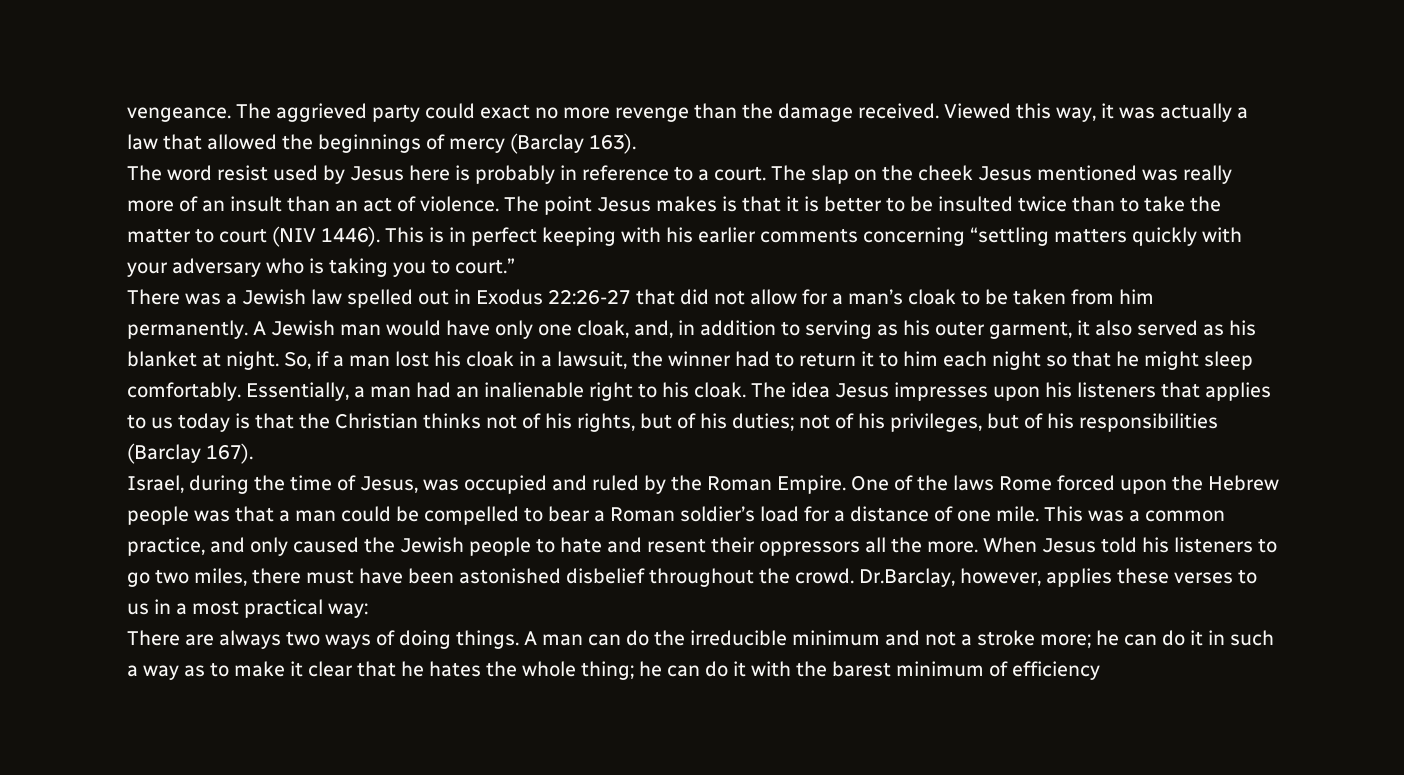vengeance. The aggrieved party could exact no more revenge than the damage received. Viewed this way, it was actually a law that allowed the beginnings of mercy (Barclay 163).
The word resist used by Jesus here is probably in reference to a court. The slap on the cheek Jesus mentioned was really more of an insult than an act of violence. The point Jesus makes is that it is better to be insulted twice than to take the matter to court (NIV 1446). This is in perfect keeping with his earlier comments concerning “settling matters quickly with your adversary who is taking you to court.”
There was a Jewish law spelled out in Exodus 22:26-27 that did not allow for a man’s cloak to be taken from him permanently. A Jewish man would have only one cloak, and, in addition to serving as his outer garment, it also served as his blanket at night. So, if a man lost his cloak in a lawsuit, the winner had to return it to him each night so that he might sleep comfortably. Essentially, a man had an inalienable right to his cloak. The idea Jesus impresses upon his listeners that applies to us today is that the Christian thinks not of his rights, but of his duties; not of his privileges, but of his responsibilities (Barclay 167).
Israel, during the time of Jesus, was occupied and ruled by the Roman Empire. One of the laws Rome forced upon the Hebrew people was that a man could be compelled to bear a Roman soldier’s load for a distance of one mile. This was a common practice, and only caused the Jewish people to hate and resent their oppressors all the more. When Jesus told his listeners to go two miles, there must have been astonished disbelief throughout the crowd. Dr.Barclay, however, applies these verses to us in a most practical way:
There are always two ways of doing things. A man can do the irreducible minimum and not a stroke more; he can do it in such a way as to make it clear that he hates the whole thing; he can do it with the barest minimum of efficiency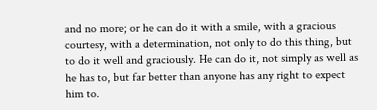and no more; or he can do it with a smile, with a gracious courtesy, with a determination, not only to do this thing, but to do it well and graciously. He can do it, not simply as well as he has to, but far better than anyone has any right to expect him to.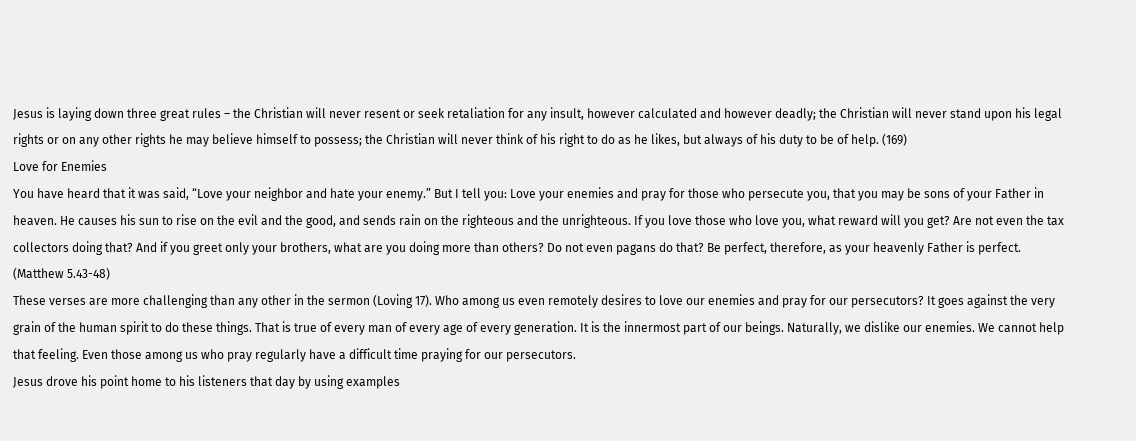Jesus is laying down three great rules – the Christian will never resent or seek retaliation for any insult, however calculated and however deadly; the Christian will never stand upon his legal rights or on any other rights he may believe himself to possess; the Christian will never think of his right to do as he likes, but always of his duty to be of help. (169)
Love for Enemies
You have heard that it was said, “Love your neighbor and hate your enemy.” But I tell you: Love your enemies and pray for those who persecute you, that you may be sons of your Father in heaven. He causes his sun to rise on the evil and the good, and sends rain on the righteous and the unrighteous. If you love those who love you, what reward will you get? Are not even the tax collectors doing that? And if you greet only your brothers, what are you doing more than others? Do not even pagans do that? Be perfect, therefore, as your heavenly Father is perfect. (Matthew 5.43-48)
These verses are more challenging than any other in the sermon (Loving 17). Who among us even remotely desires to love our enemies and pray for our persecutors? It goes against the very grain of the human spirit to do these things. That is true of every man of every age of every generation. It is the innermost part of our beings. Naturally, we dislike our enemies. We cannot help that feeling. Even those among us who pray regularly have a difficult time praying for our persecutors.
Jesus drove his point home to his listeners that day by using examples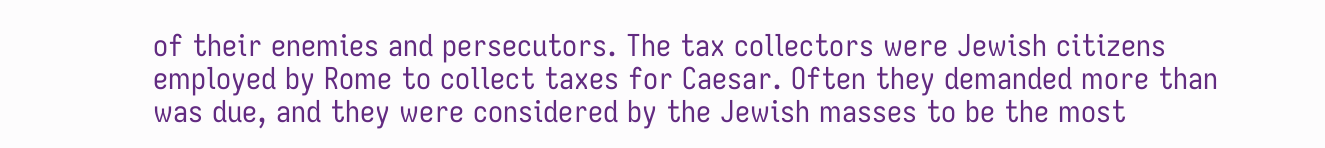of their enemies and persecutors. The tax collectors were Jewish citizens employed by Rome to collect taxes for Caesar. Often they demanded more than was due, and they were considered by the Jewish masses to be the most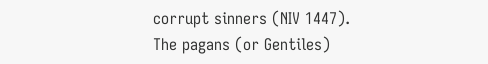corrupt sinners (NIV 1447). The pagans (or Gentiles)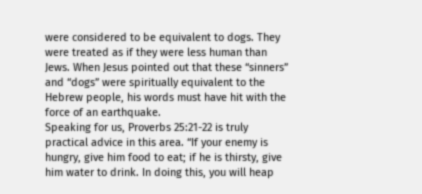were considered to be equivalent to dogs. They were treated as if they were less human than Jews. When Jesus pointed out that these “sinners” and “dogs” were spiritually equivalent to the Hebrew people, his words must have hit with the force of an earthquake.
Speaking for us, Proverbs 25:21-22 is truly practical advice in this area. “If your enemy is hungry, give him food to eat; if he is thirsty, give him water to drink. In doing this, you will heap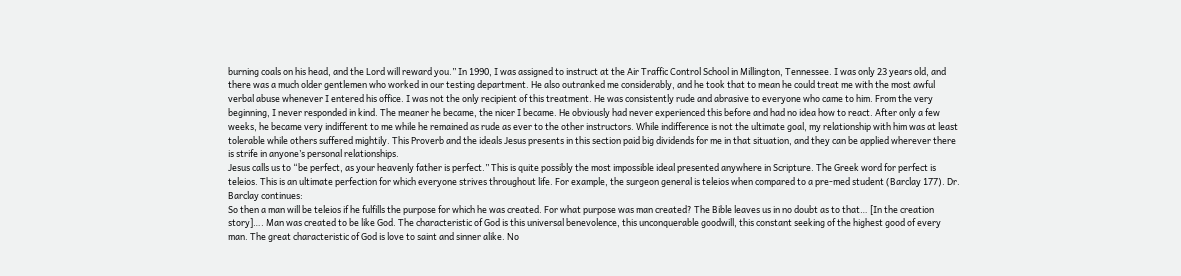burning coals on his head, and the Lord will reward you.” In 1990, I was assigned to instruct at the Air Traffic Control School in Millington, Tennessee. I was only 23 years old, and there was a much older gentlemen who worked in our testing department. He also outranked me considerably, and he took that to mean he could treat me with the most awful verbal abuse whenever I entered his office. I was not the only recipient of this treatment. He was consistently rude and abrasive to everyone who came to him. From the very beginning, I never responded in kind. The meaner he became, the nicer I became. He obviously had never experienced this before and had no idea how to react. After only a few weeks, he became very indifferent to me while he remained as rude as ever to the other instructors. While indifference is not the ultimate goal, my relationship with him was at least tolerable while others suffered mightily. This Proverb and the ideals Jesus presents in this section paid big dividends for me in that situation, and they can be applied wherever there is strife in anyone’s personal relationships.
Jesus calls us to “be perfect, as your heavenly father is perfect.” This is quite possibly the most impossible ideal presented anywhere in Scripture. The Greek word for perfect is teleios. This is an ultimate perfection for which everyone strives throughout life. For example, the surgeon general is teleios when compared to a pre-med student (Barclay 177). Dr. Barclay continues:
So then a man will be teleios if he fulfills the purpose for which he was created. For what purpose was man created? The Bible leaves us in no doubt as to that… [In the creation story]…. Man was created to be like God. The characteristic of God is this universal benevolence, this unconquerable goodwill, this constant seeking of the highest good of every man. The great characteristic of God is love to saint and sinner alike. No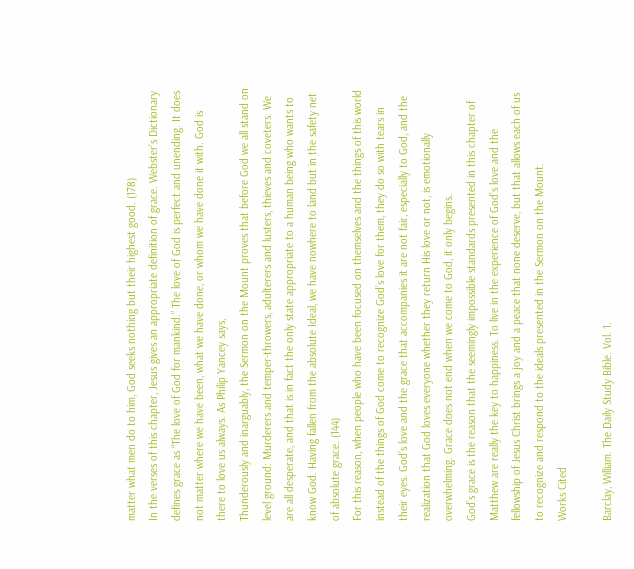matter what men do to him, God seeks nothing but their highest good. (178)
In the verses of this chapter, Jesus gives an appropriate definition of grace. Webster’s Dictionary defines grace as “The love of God for mankind.” The love of God is perfect and unending. It does not matter where we have been, what we have done, or whom we have done it with. God is there to love us always. As Philip Yancey says,
Thunderously and inarguably, the Sermon on the Mount proves that before God we all stand on level ground: Murderers and temper-throwers, adulterers and lusters, thieves and coveters. We are all desperate, and that is in fact the only state appropriate to a human being who wants to know God. Having fallen from the absolute Ideal, we have nowhere to land but in the safety net of absolute grace. (144)
For this reason, when people who have been focused on themselves and the things of this world instead of the things of God come to recognize God’s love for them, they do so with tears in their eyes. God’s love and the grace that accompanies it are not fair, especially to God, and the realization that God loves everyone whether they return His love or not, is emotionally overwhelming. Grace does not end when we come to God, it only begins.
God’s grace is the reason that the seemingly impossible standards presented in this chapter of Matthew are really the key to happiness. To live in the experience of God’s love and the fellowship of Jesus Christ brings a joy and a peace that none deserve, but that allows each of us to recognize and respond to the ideals presented in the Sermon on the Mount.
Works Cited

Barclay, William. The Daily Study Bible. Vol. 1.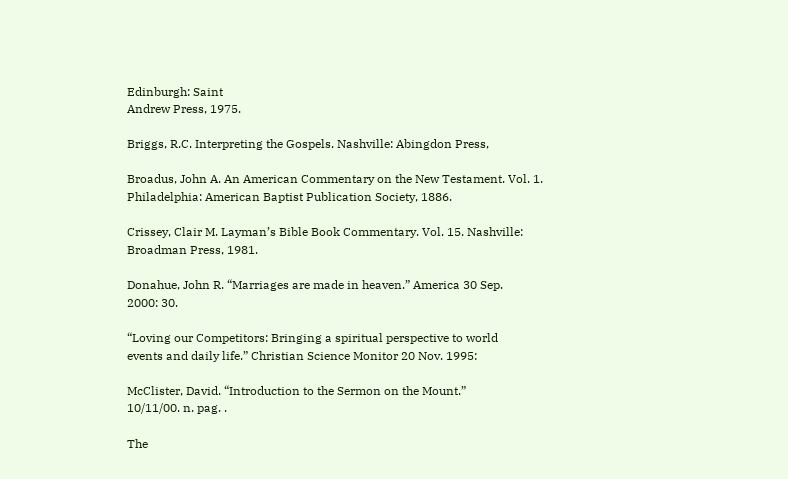Edinburgh: Saint
Andrew Press, 1975.

Briggs, R.C. Interpreting the Gospels. Nashville: Abingdon Press,

Broadus, John A. An American Commentary on the New Testament. Vol. 1.
Philadelphia: American Baptist Publication Society, 1886.

Crissey, Clair M. Layman’s Bible Book Commentary. Vol. 15. Nashville:
Broadman Press, 1981.

Donahue, John R. “Marriages are made in heaven.” America 30 Sep.
2000: 30.

“Loving our Competitors: Bringing a spiritual perspective to world
events and daily life.” Christian Science Monitor 20 Nov. 1995:

McClister, David. “Introduction to the Sermon on the Mount.”
10/11/00. n. pag. .

The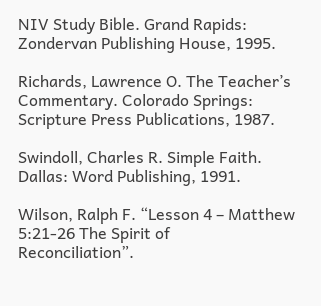NIV Study Bible. Grand Rapids: Zondervan Publishing House, 1995.

Richards, Lawrence O. The Teacher’s Commentary. Colorado Springs:
Scripture Press Publications, 1987.

Swindoll, Charles R. Simple Faith. Dallas: Word Publishing, 1991.

Wilson, Ralph F. “Lesson 4 – Matthew 5:21-26 The Spirit of
Reconciliation”.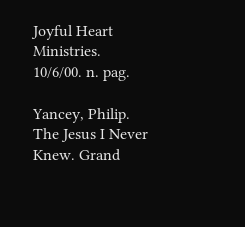Joyful Heart Ministries. 10/6/00. n. pag.

Yancey, Philip. The Jesus I Never Knew. Grand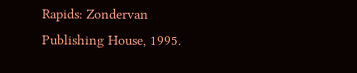Rapids: Zondervan
Publishing House, 1995.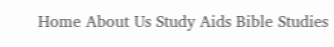Home About Us Study Aids Bible Studies